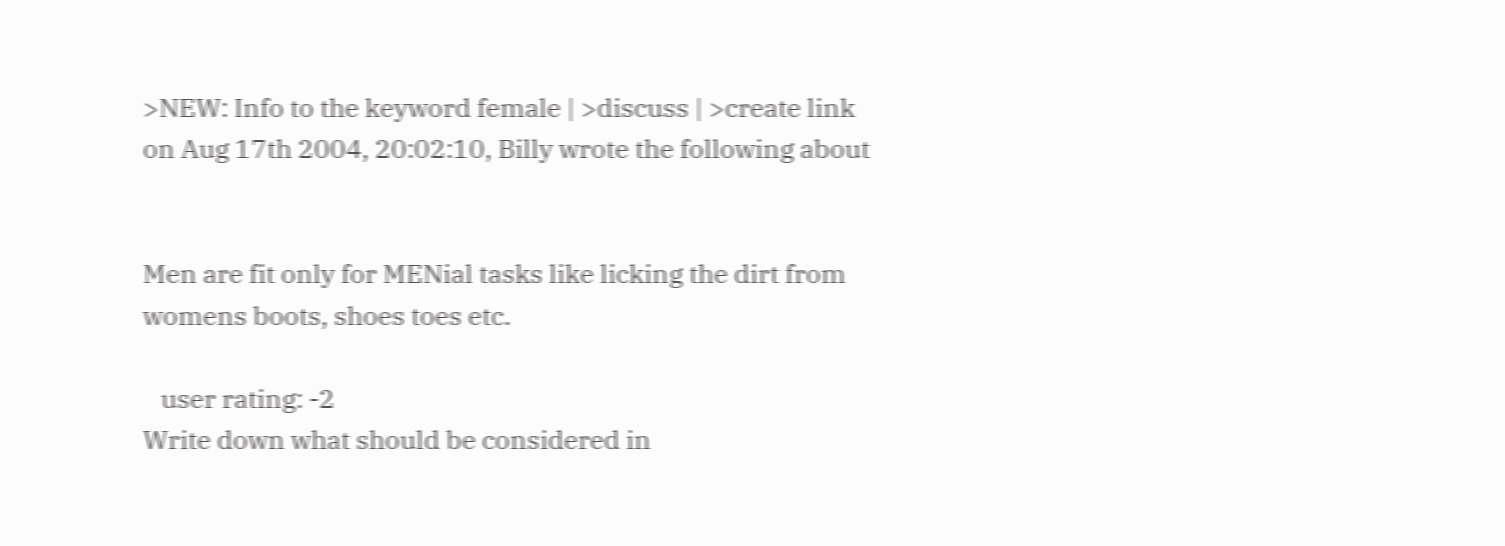>NEW: Info to the keyword female | >discuss | >create link
on Aug 17th 2004, 20:02:10, Billy wrote the following about


Men are fit only for MENial tasks like licking the dirt from womens boots, shoes toes etc.

   user rating: -2
Write down what should be considered in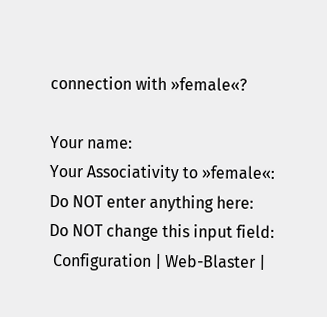connection with »female«?

Your name:
Your Associativity to »female«:
Do NOT enter anything here:
Do NOT change this input field:
 Configuration | Web-Blaster |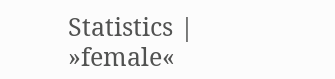Statistics | »female«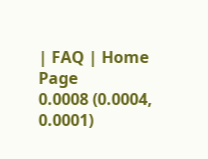| FAQ | Home Page
0.0008 (0.0004, 0.0001)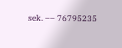sek. –– 76795235